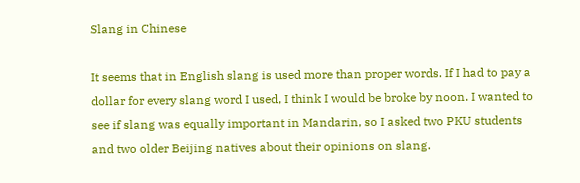Slang in Chinese

It seems that in English slang is used more than proper words. If I had to pay a dollar for every slang word I used, I think I would be broke by noon. I wanted to see if slang was equally important in Mandarin, so I asked two PKU students and two older Beijing natives about their opinions on slang.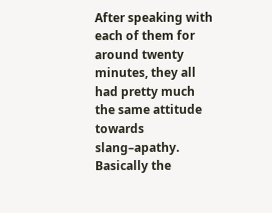After speaking with each of them for around twenty minutes, they all had pretty much the same attitude towards slang–apathy. Basically the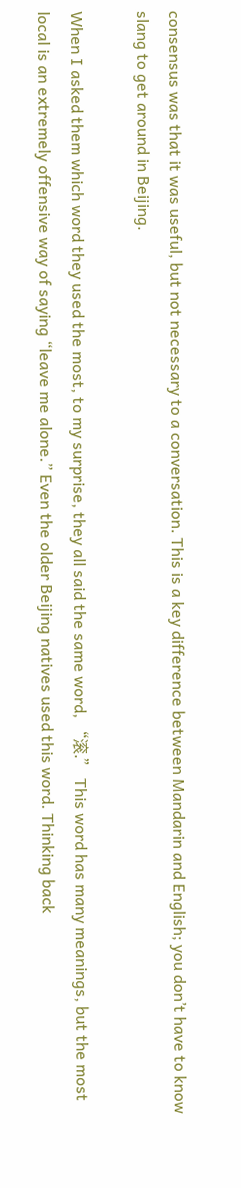consensus was that it was useful, but not necessary to a conversation. This is a key difference between Mandarin and English; you don’t have to know slang to get around in Beijing.

When I asked them which word they used the most, to my surprise, they all said the same word, “滚.” This word has many meanings, but the most local is an extremely offensive way of saying “leave me alone.” Even the older Beijing natives used this word. Thinking back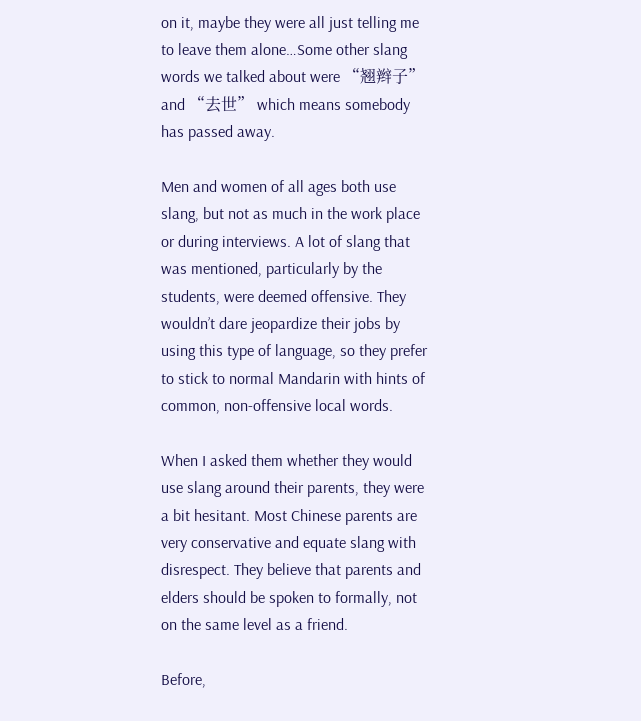on it, maybe they were all just telling me to leave them alone…Some other slang words we talked about were “翘辫子” and “去世” which means somebody has passed away.

Men and women of all ages both use slang, but not as much in the work place or during interviews. A lot of slang that was mentioned, particularly by the students, were deemed offensive. They wouldn’t dare jeopardize their jobs by using this type of language, so they prefer to stick to normal Mandarin with hints of common, non-offensive local words.

When I asked them whether they would use slang around their parents, they were a bit hesitant. Most Chinese parents are very conservative and equate slang with disrespect. They believe that parents and elders should be spoken to formally, not on the same level as a friend.

Before,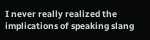I never really realized the implications of speaking slang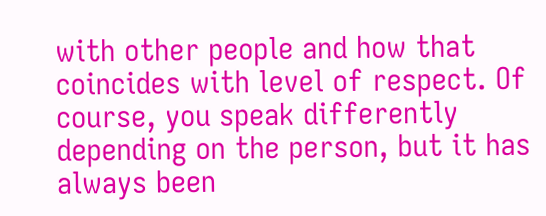with other people and how that coincides with level of respect. Of course, you speak differently depending on the person, but it has always been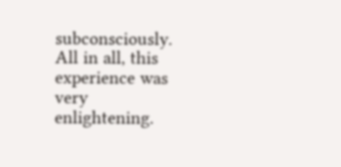subconsciously. All in all, this experience was very enlightening.